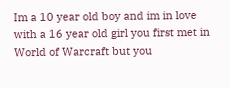Im a 10 year old boy and im in love with a 16 year old girl you first met in World of Warcraft but you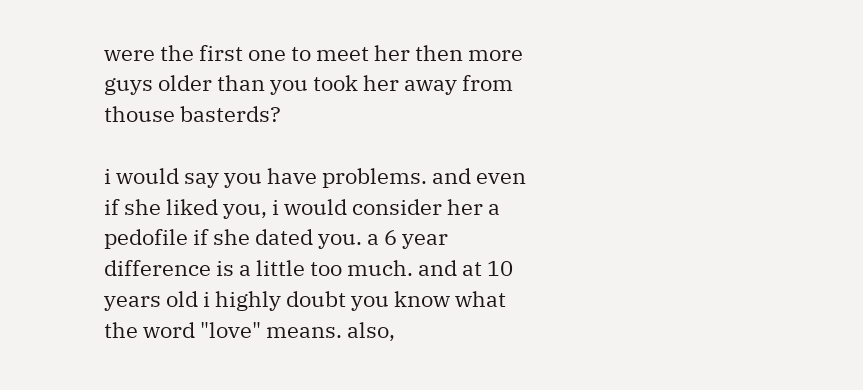were the first one to meet her then more guys older than you took her away from thouse basterds?

i would say you have problems. and even if she liked you, i would consider her a pedofile if she dated you. a 6 year difference is a little too much. and at 10 years old i highly doubt you know what the word "love" means. also,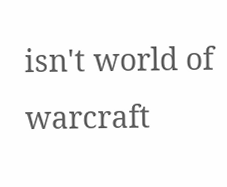isn't world of warcraft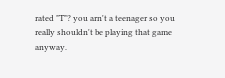rated "T"? you arn't a teenager so you really shouldn't be playing that game anyway.